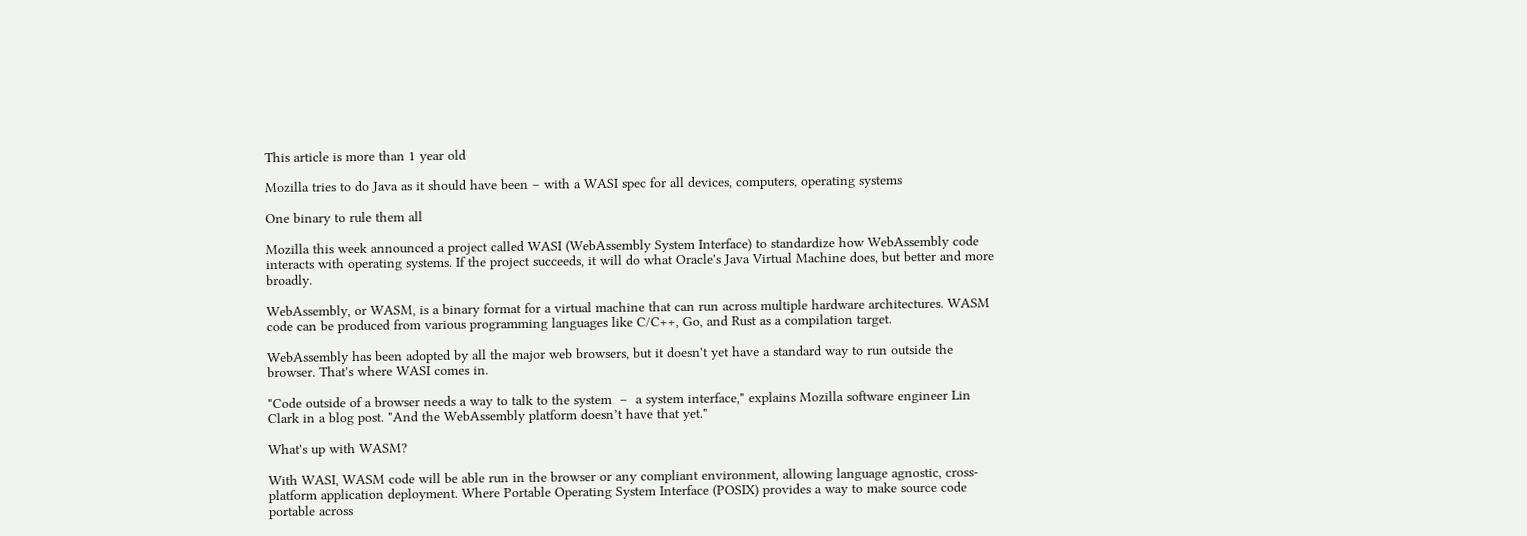This article is more than 1 year old

Mozilla tries to do Java as it should have been – with a WASI spec for all devices, computers, operating systems

One binary to rule them all

Mozilla this week announced a project called WASI (WebAssembly System Interface) to standardize how WebAssembly code interacts with operating systems. If the project succeeds, it will do what Oracle's Java Virtual Machine does, but better and more broadly.

WebAssembly, or WASM, is a binary format for a virtual machine that can run across multiple hardware architectures. WASM code can be produced from various programming languages like C/C++, Go, and Rust as a compilation target.

WebAssembly has been adopted by all the major web browsers, but it doesn't yet have a standard way to run outside the browser. That's where WASI comes in.

"Code outside of a browser needs a way to talk to the system  –  a system interface," explains Mozilla software engineer Lin Clark in a blog post. "And the WebAssembly platform doesn’t have that yet."

What's up with WASM?

With WASI, WASM code will be able run in the browser or any compliant environment, allowing language agnostic, cross-platform application deployment. Where Portable Operating System Interface (POSIX) provides a way to make source code portable across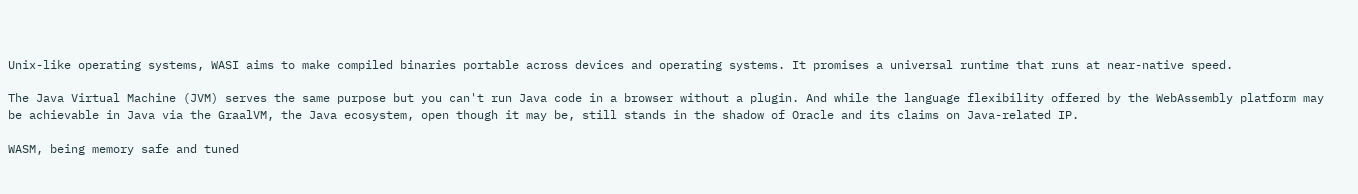Unix-like operating systems, WASI aims to make compiled binaries portable across devices and operating systems. It promises a universal runtime that runs at near-native speed.

The Java Virtual Machine (JVM) serves the same purpose but you can't run Java code in a browser without a plugin. And while the language flexibility offered by the WebAssembly platform may be achievable in Java via the GraalVM, the Java ecosystem, open though it may be, still stands in the shadow of Oracle and its claims on Java-related IP.

WASM, being memory safe and tuned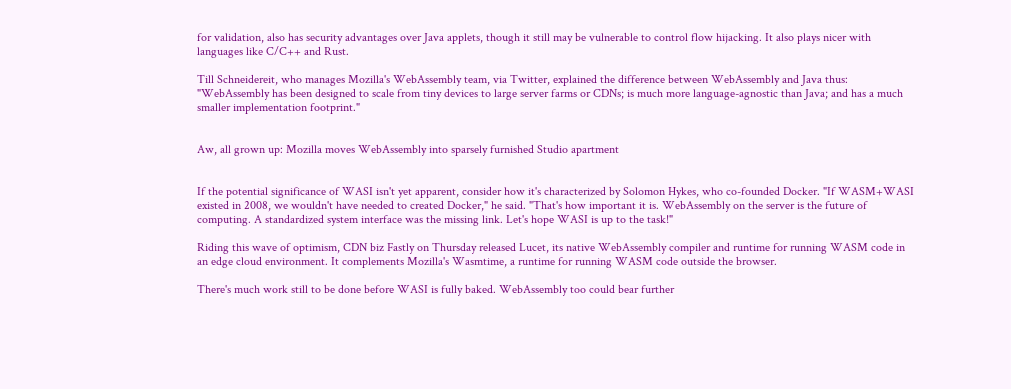for validation, also has security advantages over Java applets, though it still may be vulnerable to control flow hijacking. It also plays nicer with languages like C/C++ and Rust.

Till Schneidereit, who manages Mozilla's WebAssembly team, via Twitter, explained the difference between WebAssembly and Java thus: "WebAssembly has been designed to scale from tiny devices to large server farms or CDNs; is much more language-agnostic than Java; and has a much smaller implementation footprint."


Aw, all grown up: Mozilla moves WebAssembly into sparsely furnished Studio apartment


If the potential significance of WASI isn't yet apparent, consider how it's characterized by Solomon Hykes, who co-founded Docker. "If WASM+WASI existed in 2008, we wouldn't have needed to created Docker," he said. "That's how important it is. WebAssembly on the server is the future of computing. A standardized system interface was the missing link. Let's hope WASI is up to the task!"

Riding this wave of optimism, CDN biz Fastly on Thursday released Lucet, its native WebAssembly compiler and runtime for running WASM code in an edge cloud environment. It complements Mozilla's Wasmtime, a runtime for running WASM code outside the browser.

There's much work still to be done before WASI is fully baked. WebAssembly too could bear further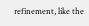refinement, like the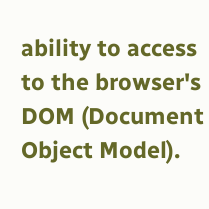ability to access to the browser's DOM (Document Object Model).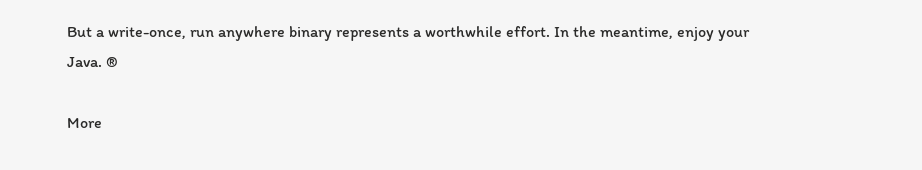But a write-once, run anywhere binary represents a worthwhile effort. In the meantime, enjoy your Java. ®

More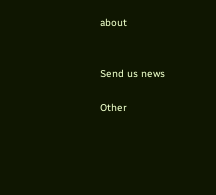about


Send us news

Other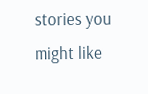stories you might like